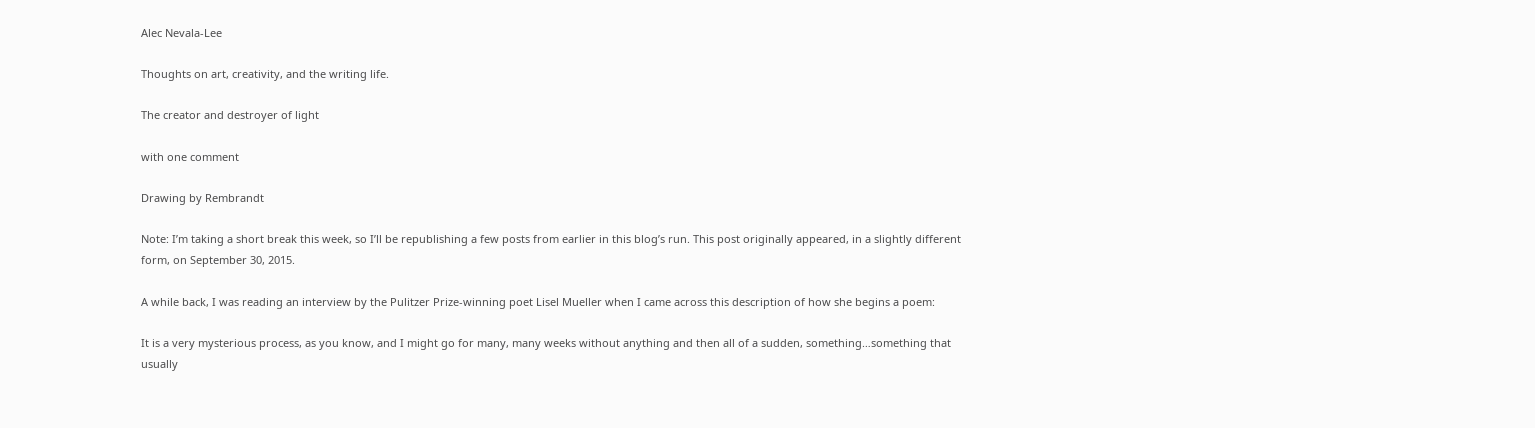Alec Nevala-Lee

Thoughts on art, creativity, and the writing life.

The creator and destroyer of light

with one comment

Drawing by Rembrandt

Note: I’m taking a short break this week, so I’ll be republishing a few posts from earlier in this blog’s run. This post originally appeared, in a slightly different form, on September 30, 2015.

A while back, I was reading an interview by the Pulitzer Prize-winning poet Lisel Mueller when I came across this description of how she begins a poem:

It is a very mysterious process, as you know, and I might go for many, many weeks without anything and then all of a sudden, something…something that usually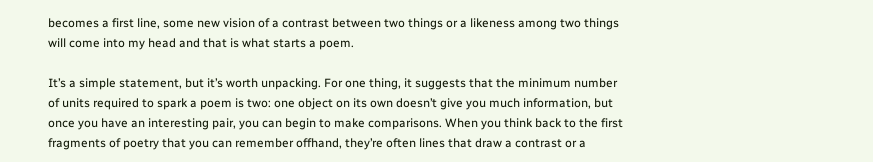becomes a first line, some new vision of a contrast between two things or a likeness among two things will come into my head and that is what starts a poem.

It’s a simple statement, but it’s worth unpacking. For one thing, it suggests that the minimum number of units required to spark a poem is two: one object on its own doesn’t give you much information, but once you have an interesting pair, you can begin to make comparisons. When you think back to the first fragments of poetry that you can remember offhand, they’re often lines that draw a contrast or a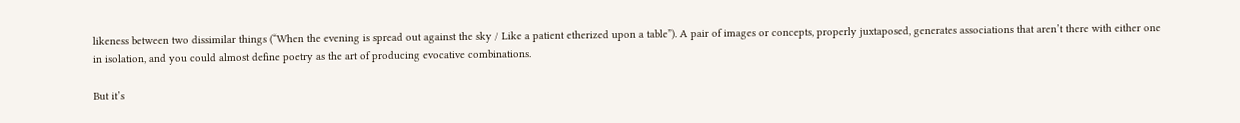likeness between two dissimilar things (“When the evening is spread out against the sky / Like a patient etherized upon a table”). A pair of images or concepts, properly juxtaposed, generates associations that aren’t there with either one in isolation, and you could almost define poetry as the art of producing evocative combinations.

But it’s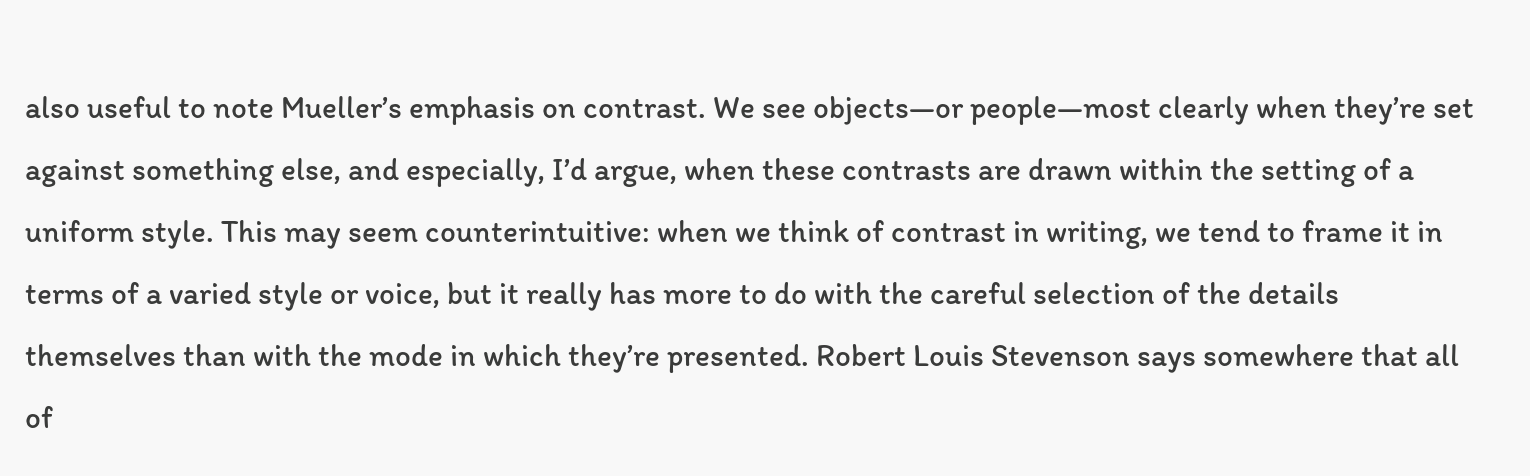also useful to note Mueller’s emphasis on contrast. We see objects—or people—most clearly when they’re set against something else, and especially, I’d argue, when these contrasts are drawn within the setting of a uniform style. This may seem counterintuitive: when we think of contrast in writing, we tend to frame it in terms of a varied style or voice, but it really has more to do with the careful selection of the details themselves than with the mode in which they’re presented. Robert Louis Stevenson says somewhere that all of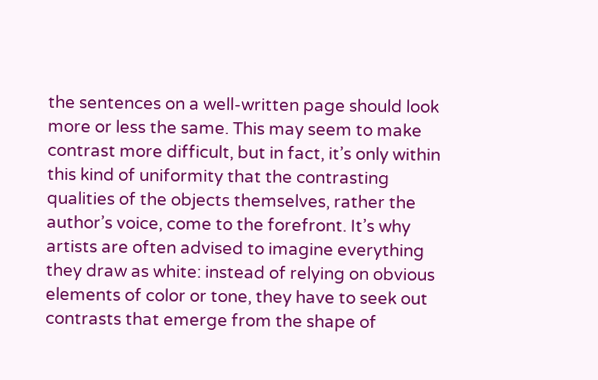the sentences on a well-written page should look more or less the same. This may seem to make contrast more difficult, but in fact, it’s only within this kind of uniformity that the contrasting qualities of the objects themselves, rather the author’s voice, come to the forefront. It’s why artists are often advised to imagine everything they draw as white: instead of relying on obvious elements of color or tone, they have to seek out contrasts that emerge from the shape of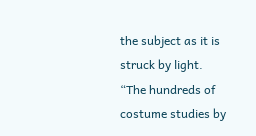the subject as it is struck by light. “The hundreds of costume studies by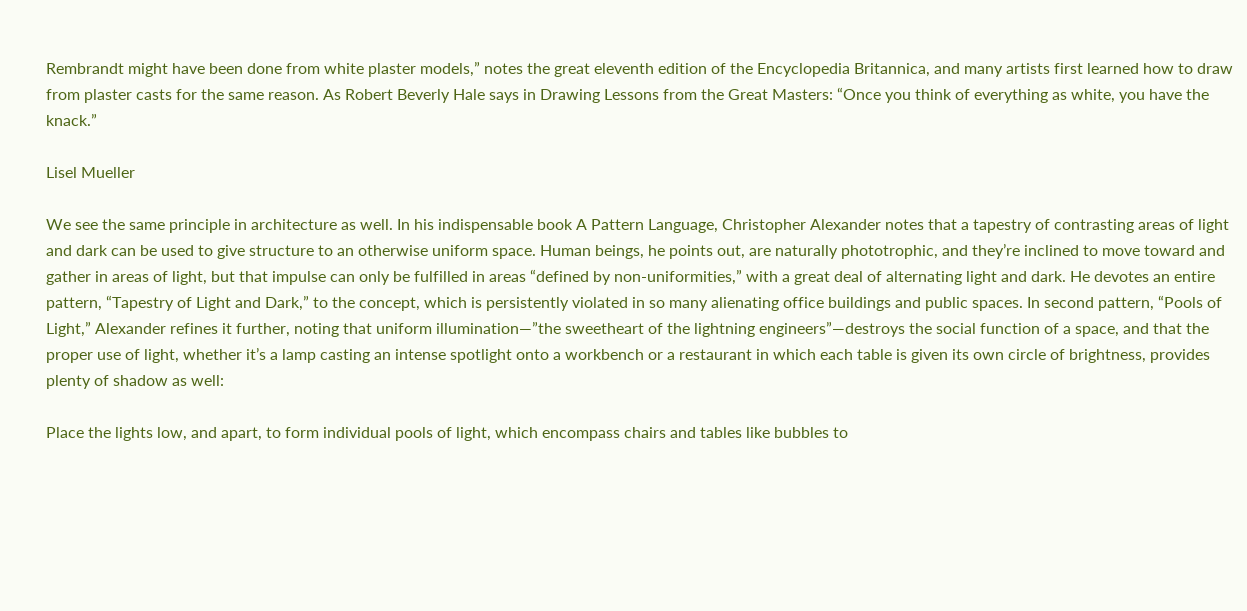Rembrandt might have been done from white plaster models,” notes the great eleventh edition of the Encyclopedia Britannica, and many artists first learned how to draw from plaster casts for the same reason. As Robert Beverly Hale says in Drawing Lessons from the Great Masters: “Once you think of everything as white, you have the knack.”

Lisel Mueller

We see the same principle in architecture as well. In his indispensable book A Pattern Language, Christopher Alexander notes that a tapestry of contrasting areas of light and dark can be used to give structure to an otherwise uniform space. Human beings, he points out, are naturally phototrophic, and they’re inclined to move toward and gather in areas of light, but that impulse can only be fulfilled in areas “defined by non-uniformities,” with a great deal of alternating light and dark. He devotes an entire pattern, “Tapestry of Light and Dark,” to the concept, which is persistently violated in so many alienating office buildings and public spaces. In second pattern, “Pools of Light,” Alexander refines it further, noting that uniform illumination—”the sweetheart of the lightning engineers”—destroys the social function of a space, and that the proper use of light, whether it’s a lamp casting an intense spotlight onto a workbench or a restaurant in which each table is given its own circle of brightness, provides plenty of shadow as well:

Place the lights low, and apart, to form individual pools of light, which encompass chairs and tables like bubbles to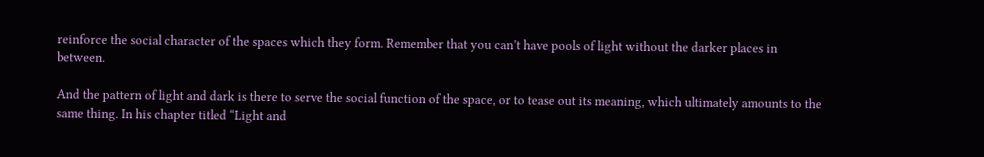reinforce the social character of the spaces which they form. Remember that you can’t have pools of light without the darker places in between.

And the pattern of light and dark is there to serve the social function of the space, or to tease out its meaning, which ultimately amounts to the same thing. In his chapter titled “Light and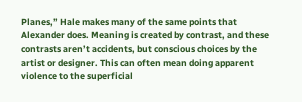Planes,” Hale makes many of the same points that Alexander does. Meaning is created by contrast, and these contrasts aren’t accidents, but conscious choices by the artist or designer. This can often mean doing apparent violence to the superficial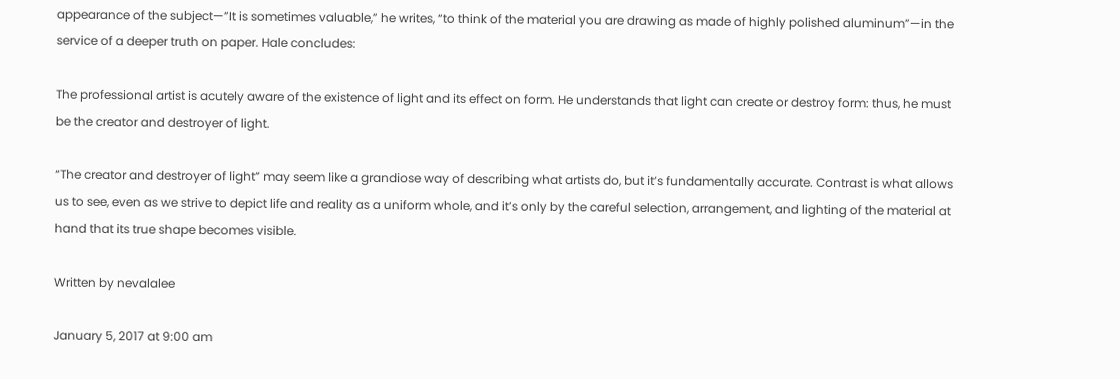appearance of the subject—”It is sometimes valuable,” he writes, “to think of the material you are drawing as made of highly polished aluminum”—in the service of a deeper truth on paper. Hale concludes:

The professional artist is acutely aware of the existence of light and its effect on form. He understands that light can create or destroy form: thus, he must be the creator and destroyer of light.

“The creator and destroyer of light” may seem like a grandiose way of describing what artists do, but it’s fundamentally accurate. Contrast is what allows us to see, even as we strive to depict life and reality as a uniform whole, and it’s only by the careful selection, arrangement, and lighting of the material at hand that its true shape becomes visible.

Written by nevalalee

January 5, 2017 at 9:00 am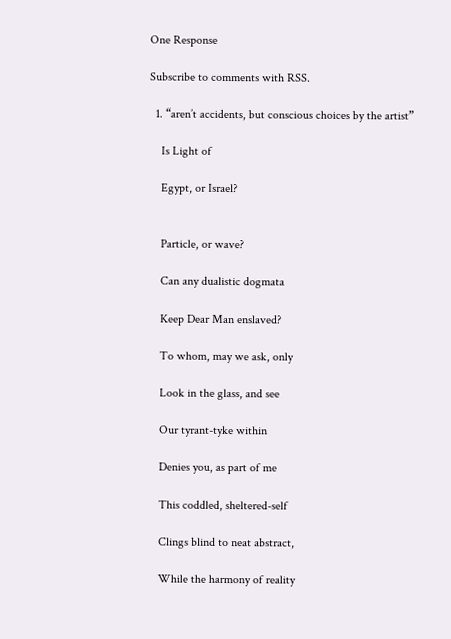One Response

Subscribe to comments with RSS.

  1. “aren’t accidents, but conscious choices by the artist”

    Is Light of

    Egypt, or Israel?


    Particle, or wave?

    Can any dualistic dogmata

    Keep Dear Man enslaved?

    To whom, may we ask, only

    Look in the glass, and see

    Our tyrant-tyke within

    Denies you, as part of me

    This coddled, sheltered-self

    Clings blind to neat abstract,

    While the harmony of reality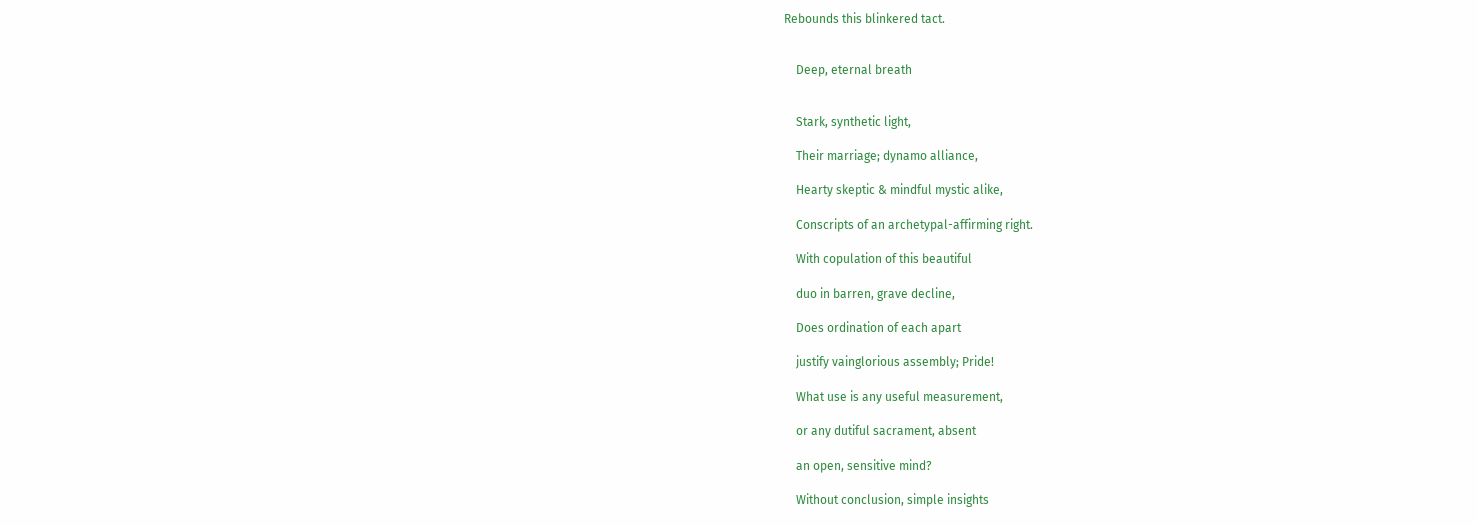Rebounds this blinkered tact.


    Deep, eternal breath


    Stark, synthetic light,

    Their marriage; dynamo alliance,

    Hearty skeptic & mindful mystic alike,

    Conscripts of an archetypal-affirming right.

    With copulation of this beautiful

    duo in barren, grave decline,

    Does ordination of each apart

    justify vainglorious assembly; Pride!

    What use is any useful measurement,

    or any dutiful sacrament, absent

    an open, sensitive mind?

    Without conclusion, simple insights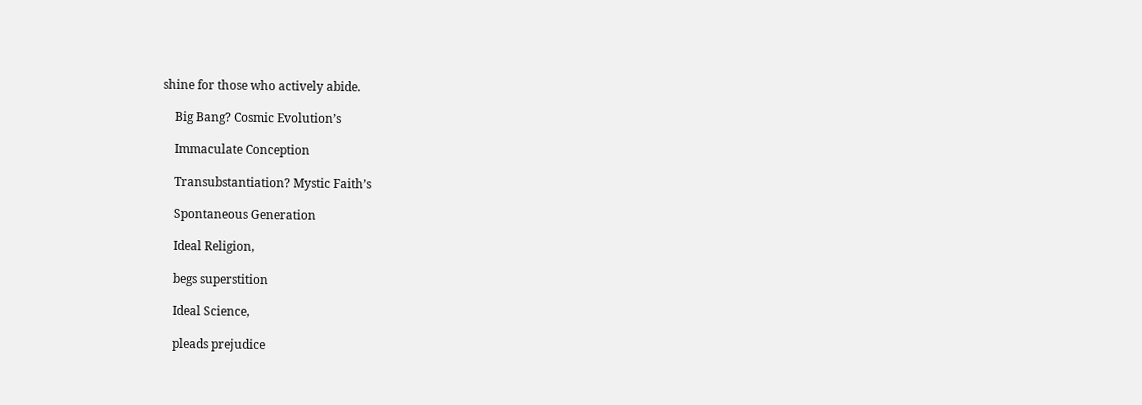shine for those who actively abide.

    Big Bang? Cosmic Evolution’s

    Immaculate Conception

    Transubstantiation? Mystic Faith’s

    Spontaneous Generation

    Ideal Religion,

    begs superstition

    Ideal Science,

    pleads prejudice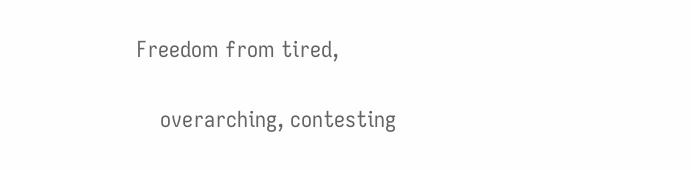Freedom from tired,

    overarching, contesting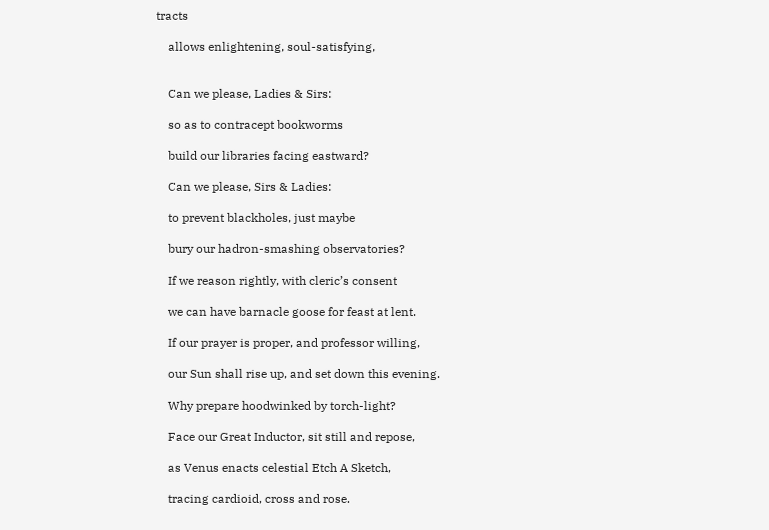tracts

    allows enlightening, soul-satisfying,


    Can we please, Ladies & Sirs:

    so as to contracept bookworms

    build our libraries facing eastward?

    Can we please, Sirs & Ladies:

    to prevent blackholes, just maybe

    bury our hadron-smashing observatories?

    If we reason rightly, with cleric’s consent

    we can have barnacle goose for feast at lent.

    If our prayer is proper, and professor willing,

    our Sun shall rise up, and set down this evening.

    Why prepare hoodwinked by torch-light?

    Face our Great Inductor, sit still and repose,

    as Venus enacts celestial Etch A Sketch,

    tracing cardioid, cross and rose.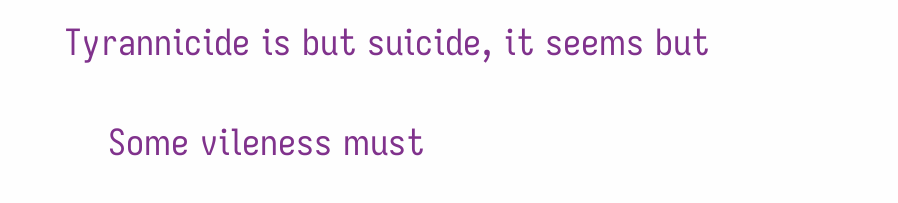Tyrannicide is but suicide, it seems but

    Some vileness must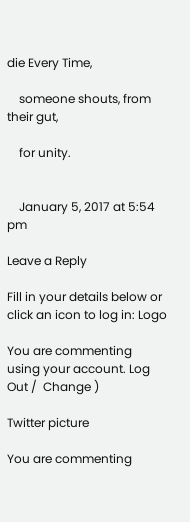die Every Time,

    someone shouts, from their gut,

    for unity.


    January 5, 2017 at 5:54 pm

Leave a Reply

Fill in your details below or click an icon to log in: Logo

You are commenting using your account. Log Out /  Change )

Twitter picture

You are commenting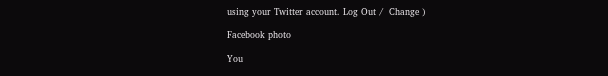using your Twitter account. Log Out /  Change )

Facebook photo

You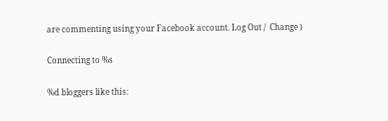are commenting using your Facebook account. Log Out /  Change )

Connecting to %s

%d bloggers like this: